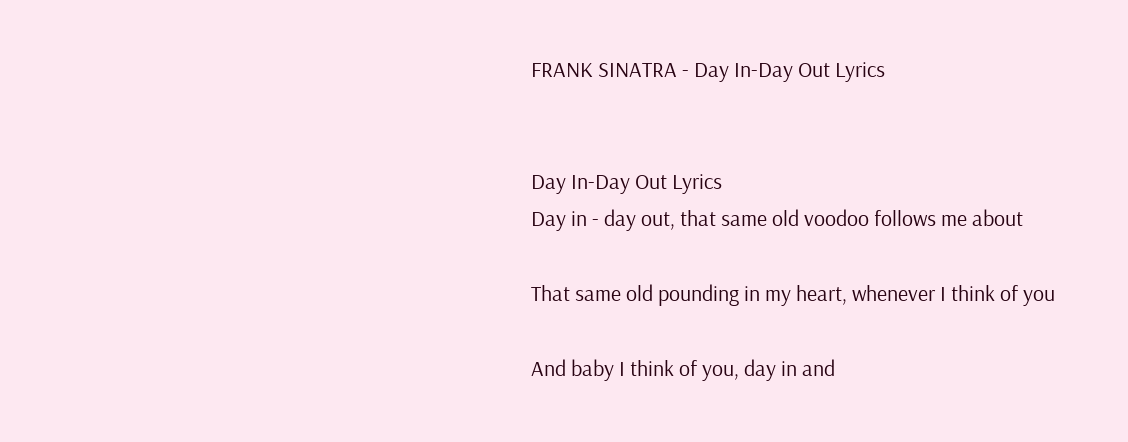FRANK SINATRA - Day In-Day Out Lyrics


Day In-Day Out Lyrics
Day in - day out, that same old voodoo follows me about

That same old pounding in my heart, whenever I think of you

And baby I think of you, day in and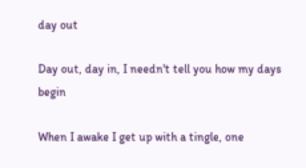day out

Day out, day in, I needn't tell you how my days begin

When I awake I get up with a tingle, one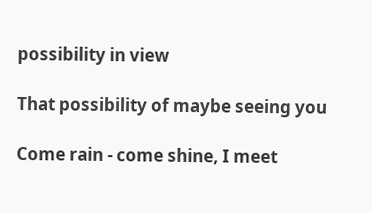possibility in view

That possibility of maybe seeing you

Come rain - come shine, I meet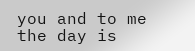you and to me the day is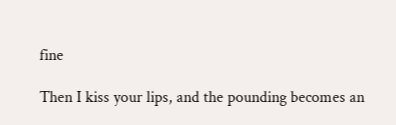fine

Then I kiss your lips, and the pounding becomes an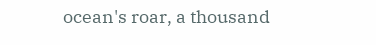ocean's roar, a thousand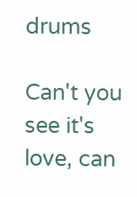drums

Can't you see it's love, can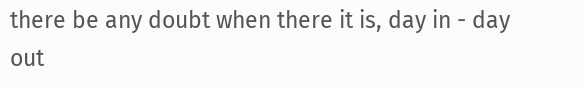there be any doubt when there it is, day in - day out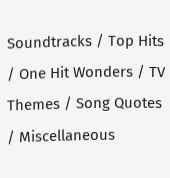Soundtracks / Top Hits / One Hit Wonders / TV Themes / Song Quotes / Miscellaneous